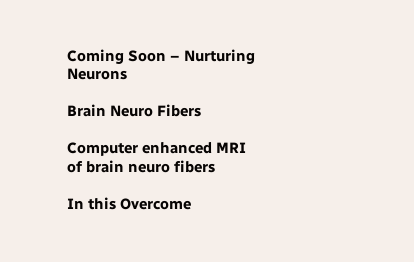Coming Soon – Nurturing Neurons

Brain Neuro Fibers

Computer enhanced MRI of brain neuro fibers

In this Overcome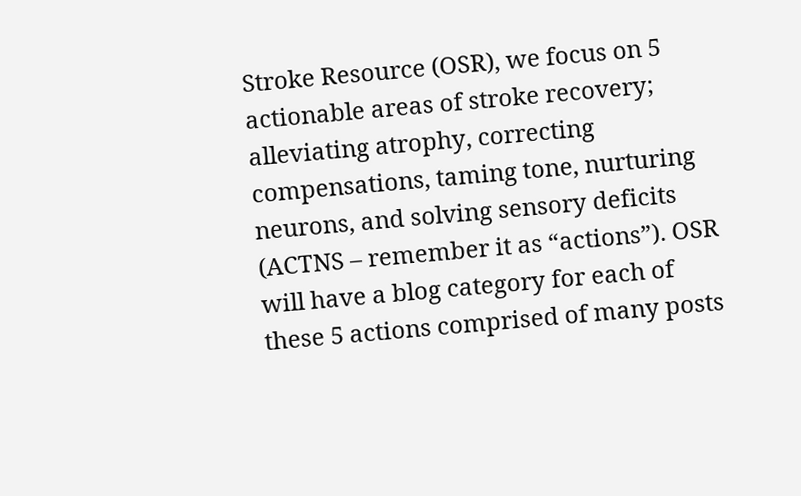Stroke Resource (OSR), we focus on 5 actionable areas of stroke recovery; alleviating atrophy, correcting compensations, taming tone, nurturing neurons, and solving sensory deficits (ACTNS – remember it as “actions”). OSR will have a blog category for each of these 5 actions comprised of many posts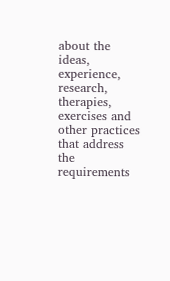about the ideas, experience, research, therapies, exercises and other practices that address the requirements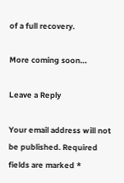of a full recovery.

More coming soon…

Leave a Reply

Your email address will not be published. Required fields are marked *